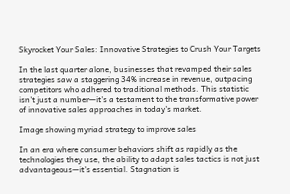Skyrocket Your Sales: Innovative Strategies to Crush Your Targets

In the last quarter alone, businesses that revamped their sales strategies saw a staggering 34% increase in revenue, outpacing competitors who adhered to traditional methods. This statistic isn't just a number—it's a testament to the transformative power of innovative sales approaches in today's market.

Image showing myriad strategy to improve sales

In an era where consumer behaviors shift as rapidly as the technologies they use, the ability to adapt sales tactics is not just advantageous—it's essential. Stagnation is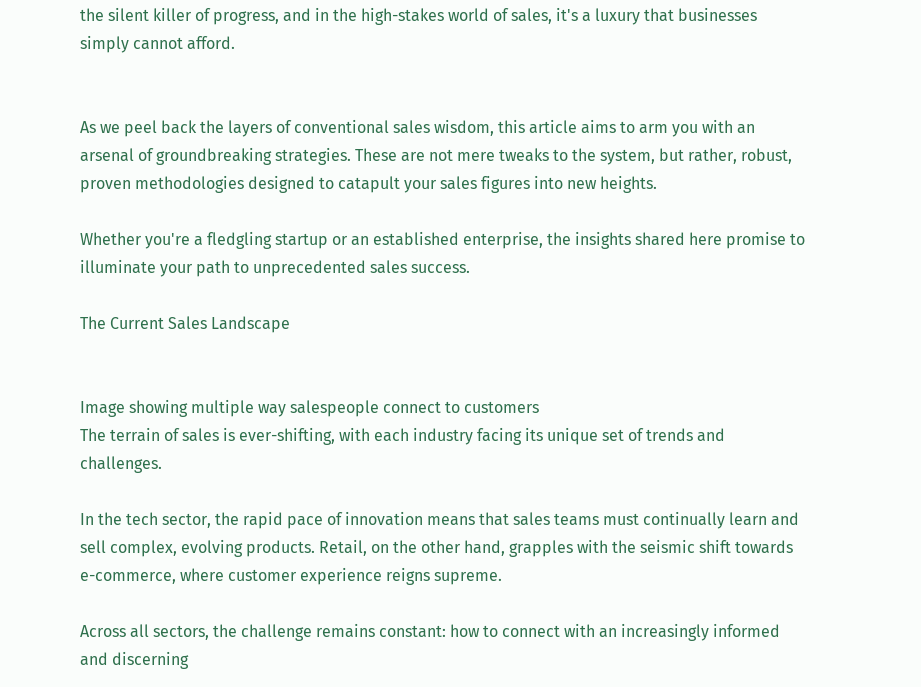the silent killer of progress, and in the high-stakes world of sales, it's a luxury that businesses simply cannot afford.


As we peel back the layers of conventional sales wisdom, this article aims to arm you with an arsenal of groundbreaking strategies. These are not mere tweaks to the system, but rather, robust, proven methodologies designed to catapult your sales figures into new heights.

Whether you're a fledgling startup or an established enterprise, the insights shared here promise to illuminate your path to unprecedented sales success.

The Current Sales Landscape


Image showing multiple way salespeople connect to customers
The terrain of sales is ever-shifting, with each industry facing its unique set of trends and challenges.

In the tech sector, the rapid pace of innovation means that sales teams must continually learn and sell complex, evolving products. Retail, on the other hand, grapples with the seismic shift towards e-commerce, where customer experience reigns supreme.

Across all sectors, the challenge remains constant: how to connect with an increasingly informed and discerning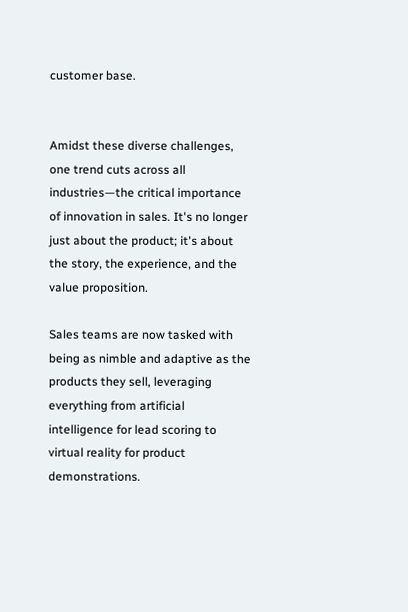customer base.


Amidst these diverse challenges, one trend cuts across all industries—the critical importance of innovation in sales. It's no longer just about the product; it's about the story, the experience, and the value proposition.

Sales teams are now tasked with being as nimble and adaptive as the products they sell, leveraging everything from artificial intelligence for lead scoring to virtual reality for product demonstrations.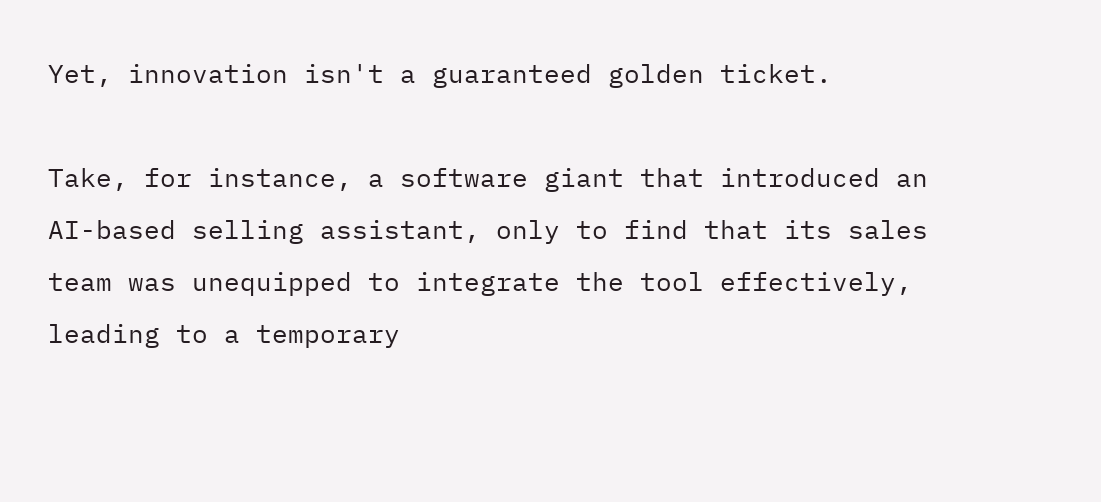Yet, innovation isn't a guaranteed golden ticket.

Take, for instance, a software giant that introduced an AI-based selling assistant, only to find that its sales team was unequipped to integrate the tool effectively, leading to a temporary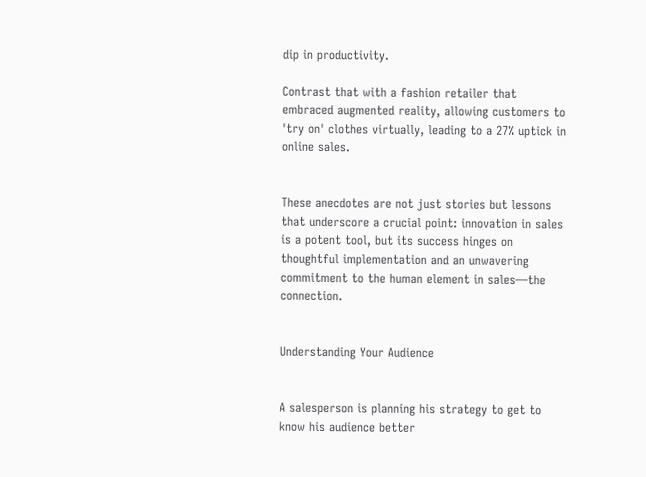dip in productivity.

Contrast that with a fashion retailer that embraced augmented reality, allowing customers to 'try on' clothes virtually, leading to a 27% uptick in online sales.


These anecdotes are not just stories but lessons that underscore a crucial point: innovation in sales is a potent tool, but its success hinges on thoughtful implementation and an unwavering commitment to the human element in sales—the connection.


Understanding Your Audience


A salesperson is planning his strategy to get to know his audience better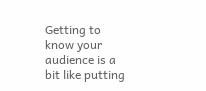Getting to know your audience is a bit like putting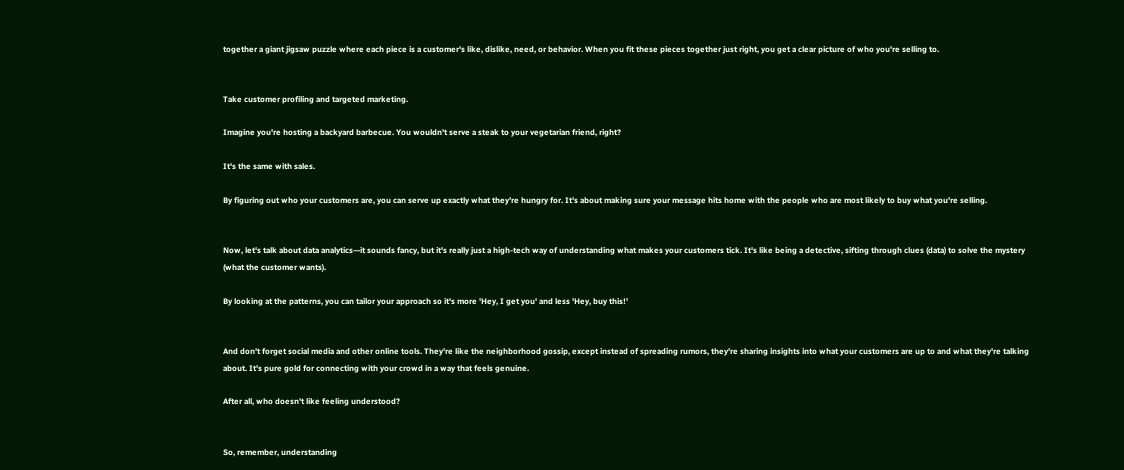together a giant jigsaw puzzle where each piece is a customer's like, dislike, need, or behavior. When you fit these pieces together just right, you get a clear picture of who you're selling to.


Take customer profiling and targeted marketing.

Imagine you're hosting a backyard barbecue. You wouldn't serve a steak to your vegetarian friend, right?

It's the same with sales.

By figuring out who your customers are, you can serve up exactly what they're hungry for. It's about making sure your message hits home with the people who are most likely to buy what you're selling.


Now, let's talk about data analytics—it sounds fancy, but it's really just a high-tech way of understanding what makes your customers tick. It's like being a detective, sifting through clues (data) to solve the mystery (what the customer wants).

By looking at the patterns, you can tailor your approach so it's more 'Hey, I get you' and less 'Hey, buy this!'


And don't forget social media and other online tools. They're like the neighborhood gossip, except instead of spreading rumors, they're sharing insights into what your customers are up to and what they're talking about. It's pure gold for connecting with your crowd in a way that feels genuine.

After all, who doesn't like feeling understood?


So, remember, understanding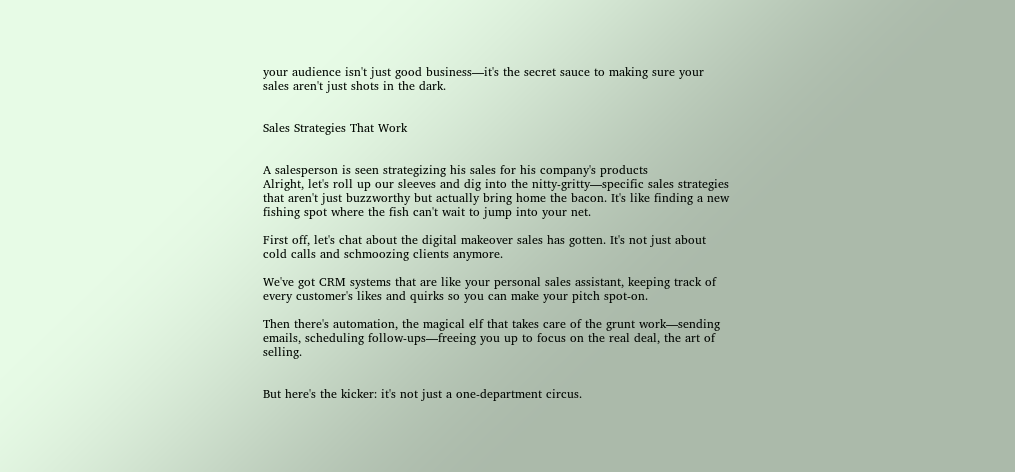your audience isn't just good business—it's the secret sauce to making sure your sales aren't just shots in the dark.


Sales Strategies That Work


A salesperson is seen strategizing his sales for his company's products
Alright, let's roll up our sleeves and dig into the nitty-gritty—specific sales strategies that aren't just buzzworthy but actually bring home the bacon. It's like finding a new fishing spot where the fish can't wait to jump into your net.

First off, let's chat about the digital makeover sales has gotten. It's not just about cold calls and schmoozing clients anymore.

We've got CRM systems that are like your personal sales assistant, keeping track of every customer's likes and quirks so you can make your pitch spot-on.

Then there's automation, the magical elf that takes care of the grunt work—sending emails, scheduling follow-ups—freeing you up to focus on the real deal, the art of selling.


But here's the kicker: it's not just a one-department circus.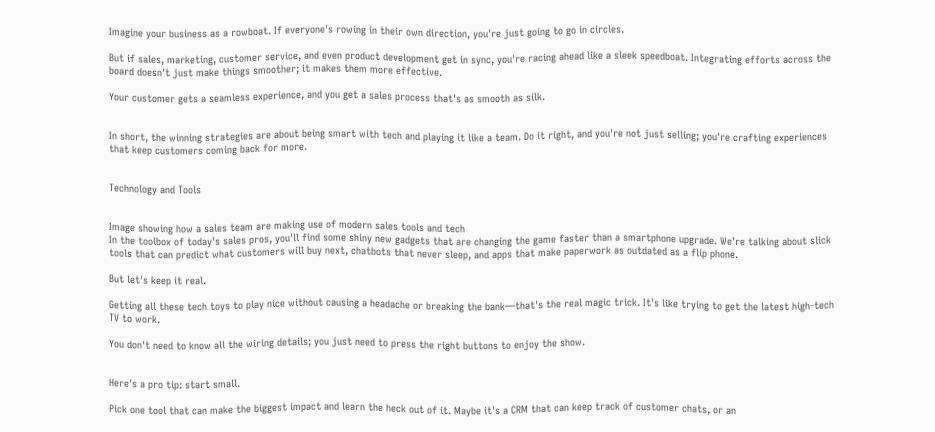Imagine your business as a rowboat. If everyone's rowing in their own direction, you're just going to go in circles.

But if sales, marketing, customer service, and even product development get in sync, you're racing ahead like a sleek speedboat. Integrating efforts across the board doesn't just make things smoother; it makes them more effective.

Your customer gets a seamless experience, and you get a sales process that's as smooth as silk.


In short, the winning strategies are about being smart with tech and playing it like a team. Do it right, and you're not just selling; you're crafting experiences that keep customers coming back for more.


Technology and Tools


Image showing how a sales team are making use of modern sales tools and tech
In the toolbox of today's sales pros, you'll find some shiny new gadgets that are changing the game faster than a smartphone upgrade. We're talking about slick tools that can predict what customers will buy next, chatbots that never sleep, and apps that make paperwork as outdated as a flip phone.

But let's keep it real.

Getting all these tech toys to play nice without causing a headache or breaking the bank—that's the real magic trick. It's like trying to get the latest high-tech TV to work.

You don't need to know all the wiring details; you just need to press the right buttons to enjoy the show.


Here's a pro tip: start small.

Pick one tool that can make the biggest impact and learn the heck out of it. Maybe it's a CRM that can keep track of customer chats, or an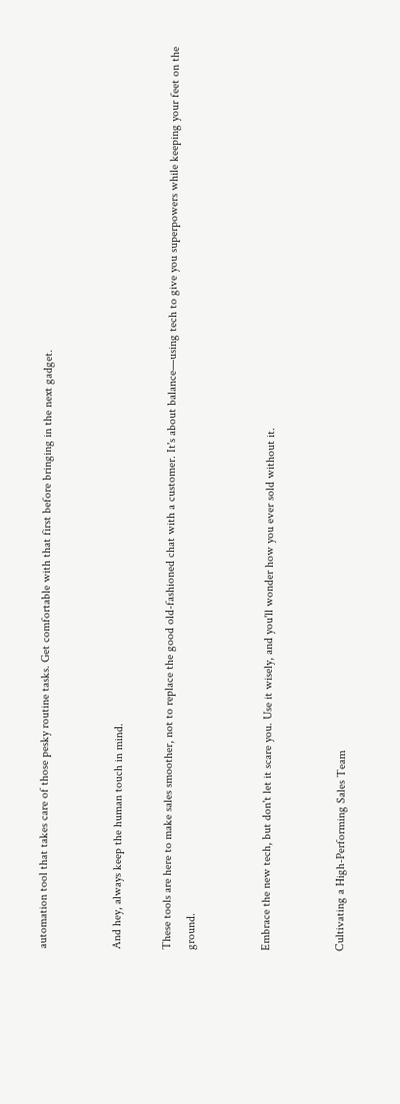automation tool that takes care of those pesky routine tasks. Get comfortable with that first before bringing in the next gadget.


And hey, always keep the human touch in mind.

These tools are here to make sales smoother, not to replace the good old-fashioned chat with a customer. It's about balance—using tech to give you superpowers while keeping your feet on the ground.


Embrace the new tech, but don't let it scare you. Use it wisely, and you'll wonder how you ever sold without it.


Cultivating a High-Performing Sales Team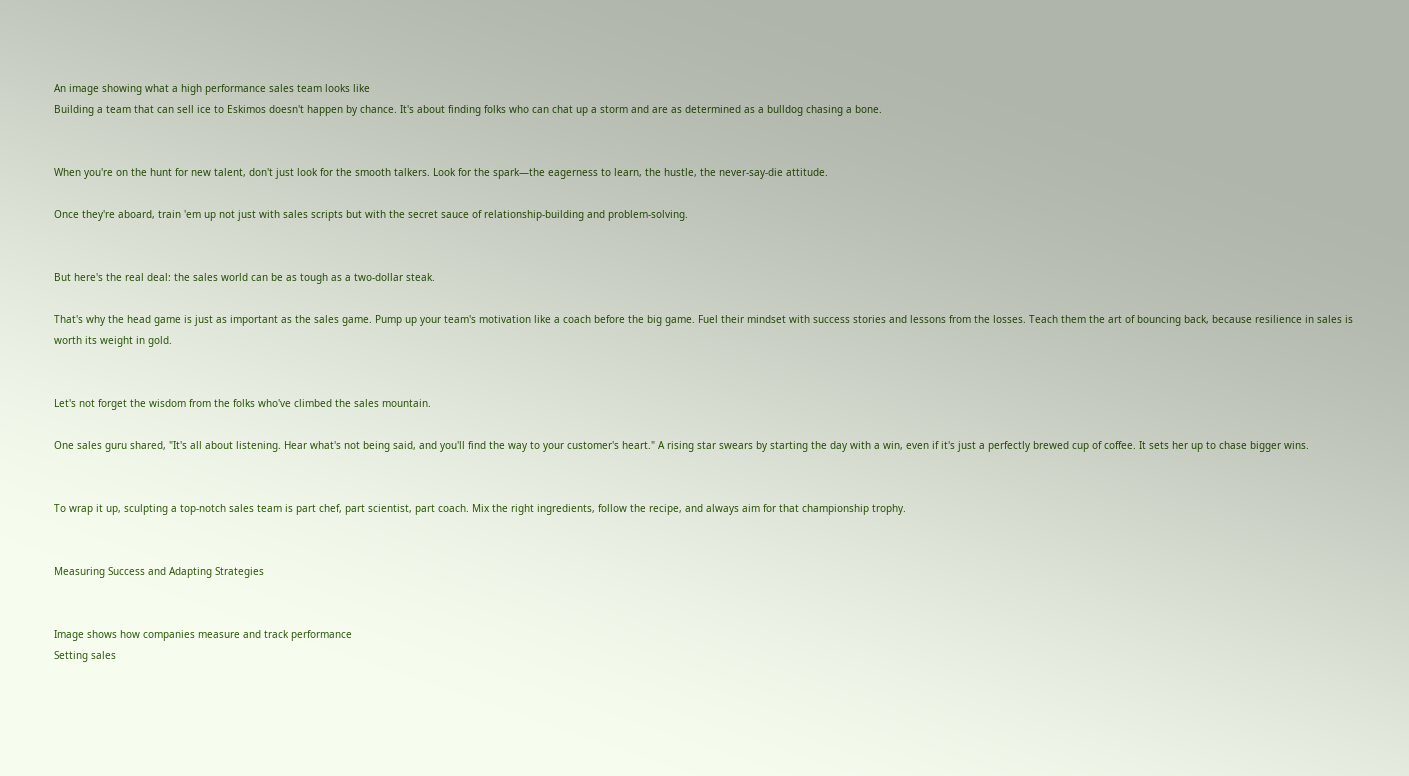An image showing what a high performance sales team looks like
Building a team that can sell ice to Eskimos doesn't happen by chance. It's about finding folks who can chat up a storm and are as determined as a bulldog chasing a bone.


When you're on the hunt for new talent, don't just look for the smooth talkers. Look for the spark—the eagerness to learn, the hustle, the never-say-die attitude.

Once they're aboard, train 'em up not just with sales scripts but with the secret sauce of relationship-building and problem-solving.


But here's the real deal: the sales world can be as tough as a two-dollar steak.

That's why the head game is just as important as the sales game. Pump up your team's motivation like a coach before the big game. Fuel their mindset with success stories and lessons from the losses. Teach them the art of bouncing back, because resilience in sales is worth its weight in gold.


Let's not forget the wisdom from the folks who've climbed the sales mountain.

One sales guru shared, "It's all about listening. Hear what's not being said, and you'll find the way to your customer's heart." A rising star swears by starting the day with a win, even if it's just a perfectly brewed cup of coffee. It sets her up to chase bigger wins.


To wrap it up, sculpting a top-notch sales team is part chef, part scientist, part coach. Mix the right ingredients, follow the recipe, and always aim for that championship trophy.


Measuring Success and Adapting Strategies


Image shows how companies measure and track performance
Setting sales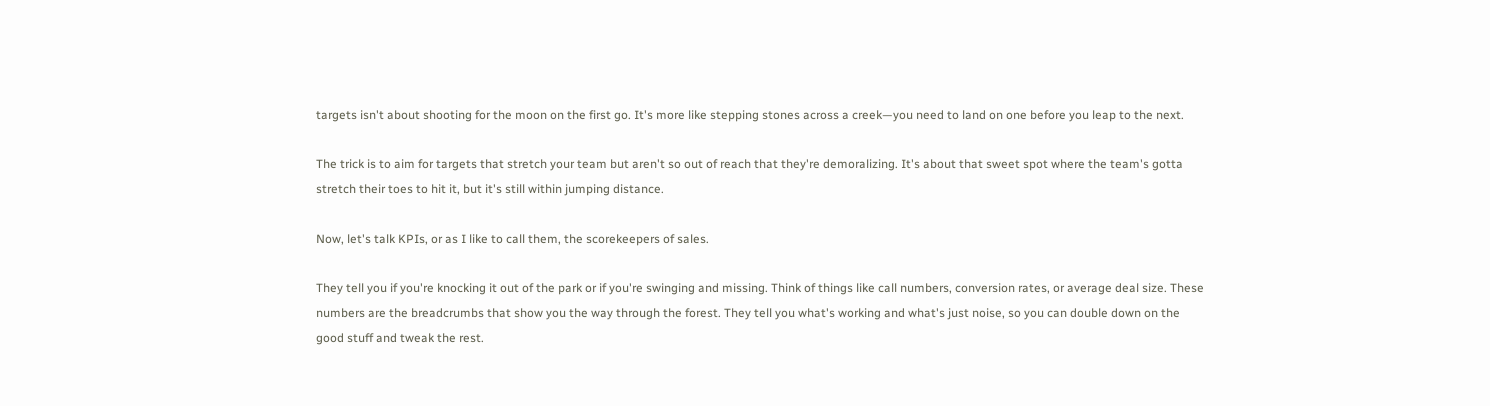targets isn't about shooting for the moon on the first go. It's more like stepping stones across a creek—you need to land on one before you leap to the next.

The trick is to aim for targets that stretch your team but aren't so out of reach that they're demoralizing. It's about that sweet spot where the team's gotta stretch their toes to hit it, but it's still within jumping distance.

Now, let's talk KPIs, or as I like to call them, the scorekeepers of sales.

They tell you if you're knocking it out of the park or if you're swinging and missing. Think of things like call numbers, conversion rates, or average deal size. These numbers are the breadcrumbs that show you the way through the forest. They tell you what's working and what's just noise, so you can double down on the good stuff and tweak the rest.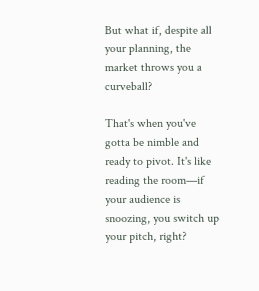But what if, despite all your planning, the market throws you a curveball?

That's when you've gotta be nimble and ready to pivot. It's like reading the room—if your audience is snoozing, you switch up your pitch, right?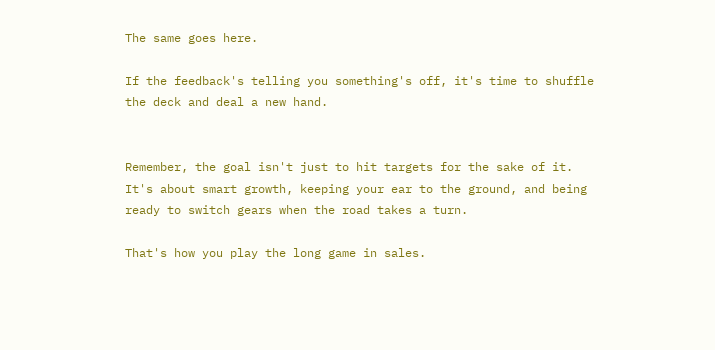The same goes here.

If the feedback's telling you something's off, it's time to shuffle the deck and deal a new hand.


Remember, the goal isn't just to hit targets for the sake of it. It's about smart growth, keeping your ear to the ground, and being ready to switch gears when the road takes a turn.

That's how you play the long game in sales.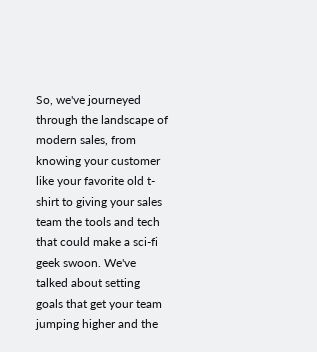So, we've journeyed through the landscape of modern sales, from knowing your customer like your favorite old t-shirt to giving your sales team the tools and tech that could make a sci-fi geek swoon. We've talked about setting goals that get your team jumping higher and the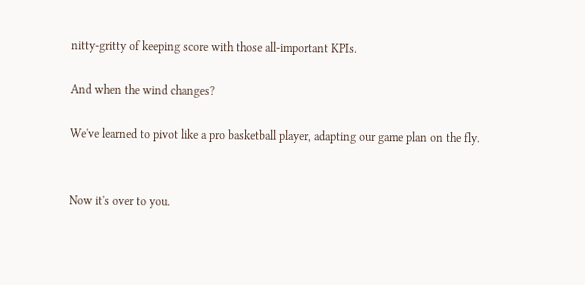nitty-gritty of keeping score with those all-important KPIs.

And when the wind changes?

We've learned to pivot like a pro basketball player, adapting our game plan on the fly.


Now it's over to you.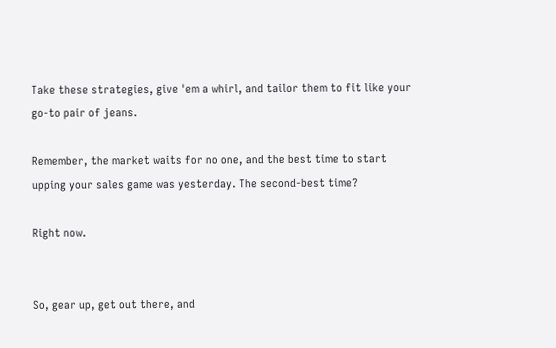Take these strategies, give 'em a whirl, and tailor them to fit like your go-to pair of jeans.

Remember, the market waits for no one, and the best time to start upping your sales game was yesterday. The second-best time?

Right now.


So, gear up, get out there, and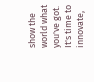show the world what you've got. It's time to innovate,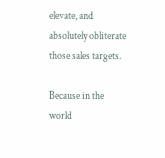elevate, and absolutely obliterate those sales targets.

Because in the world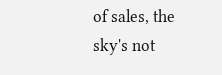of sales, the sky's not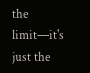the limit—it's just the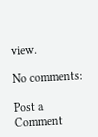view.

No comments:

Post a Comment